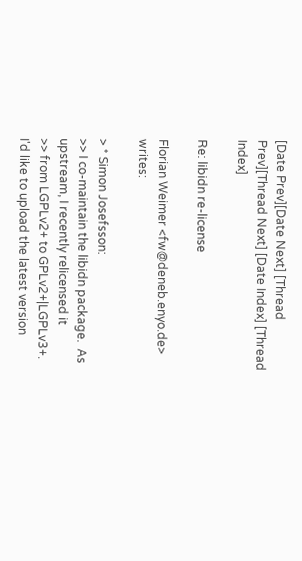[Date Prev][Date Next] [Thread Prev][Thread Next] [Date Index] [Thread Index]

Re: libidn re-license

Florian Weimer <fw@deneb.enyo.de> writes:

> * Simon Josefsson:
>> I co-maintain the libidn package.  As upstream, I recently relicensed it
>> from LGPLv2+ to GPLv2+|LGPLv3+.  I'd like to upload the latest version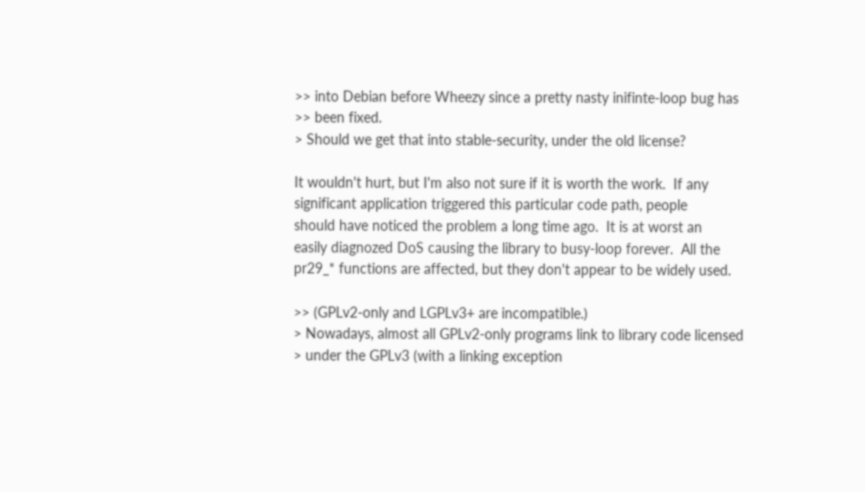>> into Debian before Wheezy since a pretty nasty inifinte-loop bug has
>> been fixed.
> Should we get that into stable-security, under the old license?

It wouldn't hurt, but I'm also not sure if it is worth the work.  If any
significant application triggered this particular code path, people
should have noticed the problem a long time ago.  It is at worst an
easily diagnozed DoS causing the library to busy-loop forever.  All the
pr29_* functions are affected, but they don't appear to be widely used.

>> (GPLv2-only and LGPLv3+ are incompatible.)
> Nowadays, almost all GPLv2-only programs link to library code licensed
> under the GPLv3 (with a linking exception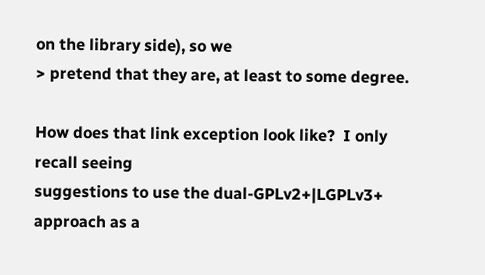on the library side), so we
> pretend that they are, at least to some degree.

How does that link exception look like?  I only recall seeing
suggestions to use the dual-GPLv2+|LGPLv3+ approach as a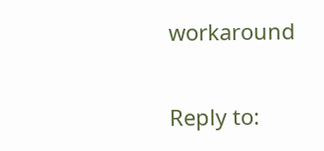workaround


Reply to: